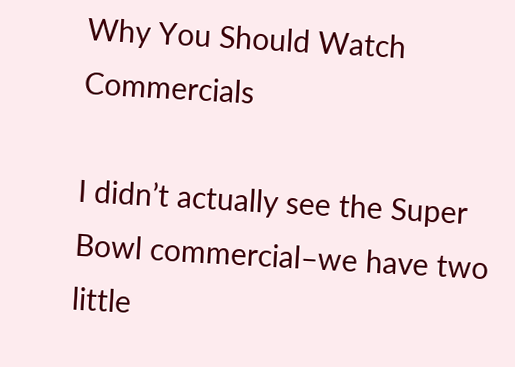Why You Should Watch Commercials

I didn’t actually see the Super Bowl commercial–we have two little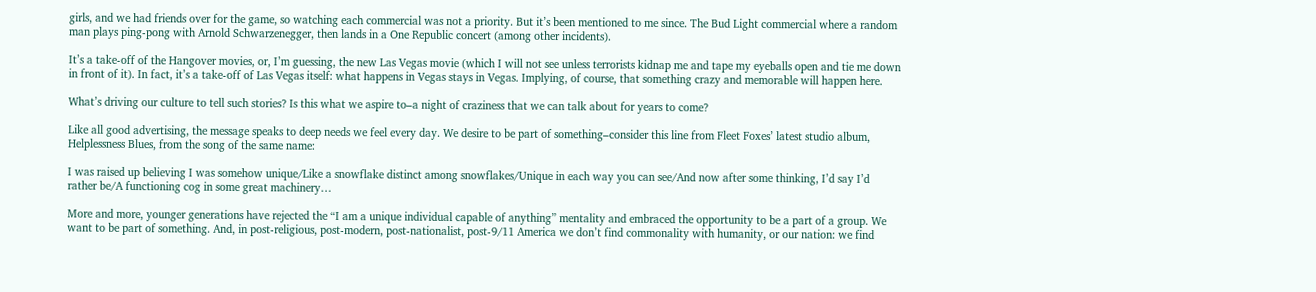girls, and we had friends over for the game, so watching each commercial was not a priority. But it’s been mentioned to me since. The Bud Light commercial where a random man plays ping-pong with Arnold Schwarzenegger, then lands in a One Republic concert (among other incidents).

It’s a take-off of the Hangover movies, or, I’m guessing, the new Las Vegas movie (which I will not see unless terrorists kidnap me and tape my eyeballs open and tie me down in front of it). In fact, it’s a take-off of Las Vegas itself: what happens in Vegas stays in Vegas. Implying, of course, that something crazy and memorable will happen here.

What’s driving our culture to tell such stories? Is this what we aspire to–a night of craziness that we can talk about for years to come?

Like all good advertising, the message speaks to deep needs we feel every day. We desire to be part of something–consider this line from Fleet Foxes’ latest studio album, Helplessness Blues, from the song of the same name:

I was raised up believing I was somehow unique/Like a snowflake distinct among snowflakes/Unique in each way you can see/And now after some thinking, I’d say I’d rather be/A functioning cog in some great machinery…

More and more, younger generations have rejected the “I am a unique individual capable of anything” mentality and embraced the opportunity to be a part of a group. We want to be part of something. And, in post-religious, post-modern, post-nationalist, post-9/11 America we don’t find commonality with humanity, or our nation: we find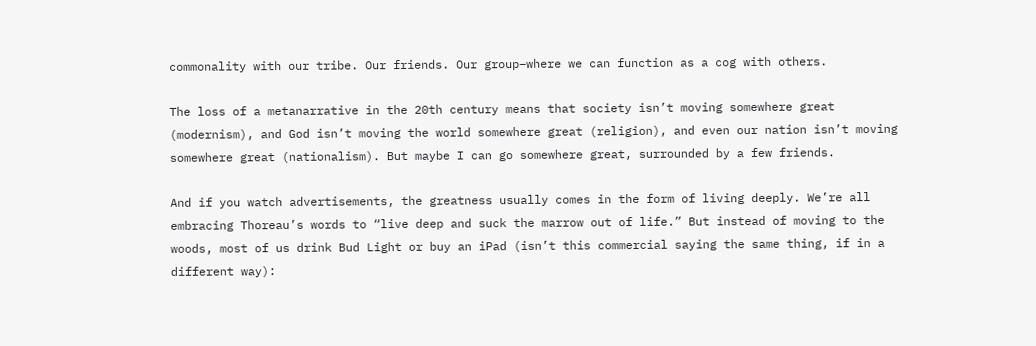commonality with our tribe. Our friends. Our group–where we can function as a cog with others.

The loss of a metanarrative in the 20th century means that society isn’t moving somewhere great (modernism), and God isn’t moving the world somewhere great (religion), and even our nation isn’t moving somewhere great (nationalism). But maybe I can go somewhere great, surrounded by a few friends.

And if you watch advertisements, the greatness usually comes in the form of living deeply. We’re all embracing Thoreau’s words to “live deep and suck the marrow out of life.” But instead of moving to the woods, most of us drink Bud Light or buy an iPad (isn’t this commercial saying the same thing, if in a different way):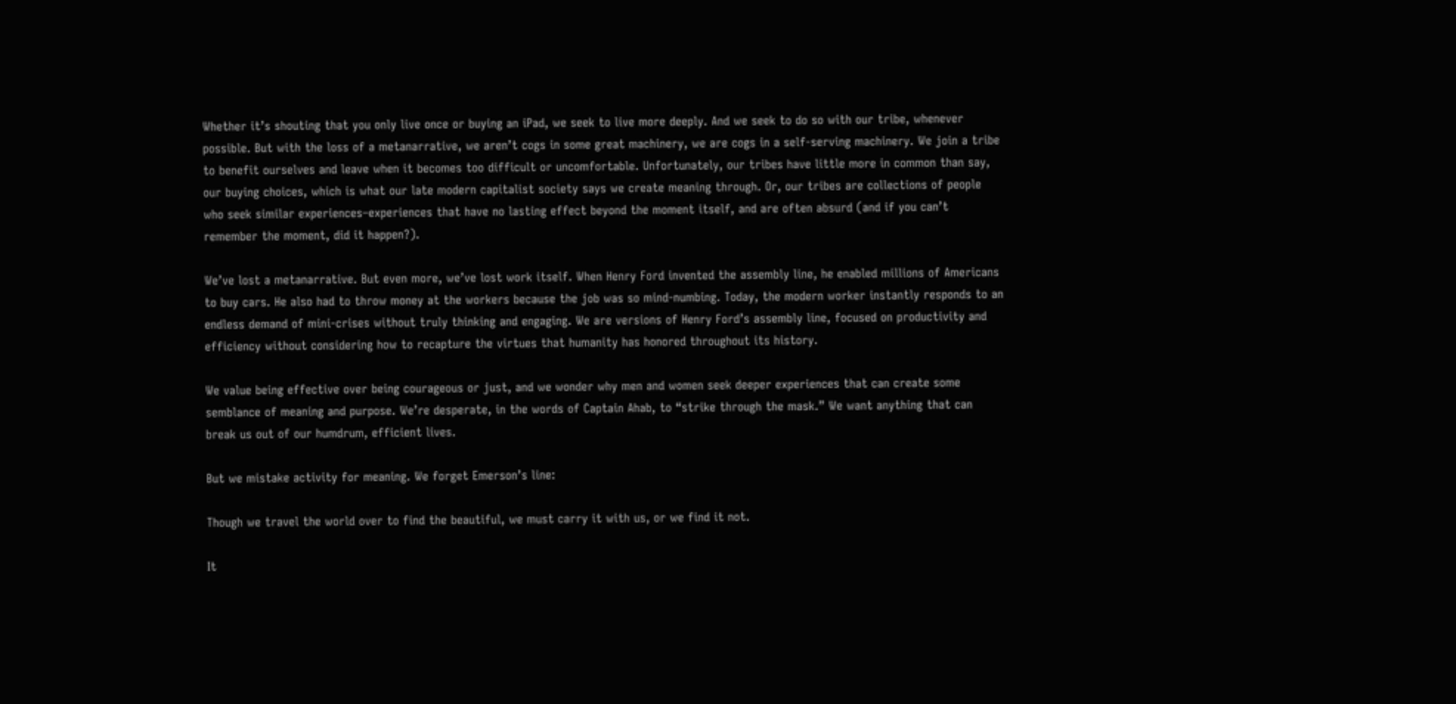Whether it’s shouting that you only live once or buying an iPad, we seek to live more deeply. And we seek to do so with our tribe, whenever possible. But with the loss of a metanarrative, we aren’t cogs in some great machinery, we are cogs in a self-serving machinery. We join a tribe to benefit ourselves and leave when it becomes too difficult or uncomfortable. Unfortunately, our tribes have little more in common than say, our buying choices, which is what our late modern capitalist society says we create meaning through. Or, our tribes are collections of people who seek similar experiences–experiences that have no lasting effect beyond the moment itself, and are often absurd (and if you can’t remember the moment, did it happen?).

We’ve lost a metanarrative. But even more, we’ve lost work itself. When Henry Ford invented the assembly line, he enabled millions of Americans to buy cars. He also had to throw money at the workers because the job was so mind-numbing. Today, the modern worker instantly responds to an endless demand of mini-crises without truly thinking and engaging. We are versions of Henry Ford’s assembly line, focused on productivity and efficiency without considering how to recapture the virtues that humanity has honored throughout its history.

We value being effective over being courageous or just, and we wonder why men and women seek deeper experiences that can create some semblance of meaning and purpose. We’re desperate, in the words of Captain Ahab, to “strike through the mask.” We want anything that can break us out of our humdrum, efficient lives.

But we mistake activity for meaning. We forget Emerson’s line:

Though we travel the world over to find the beautiful, we must carry it with us, or we find it not.

It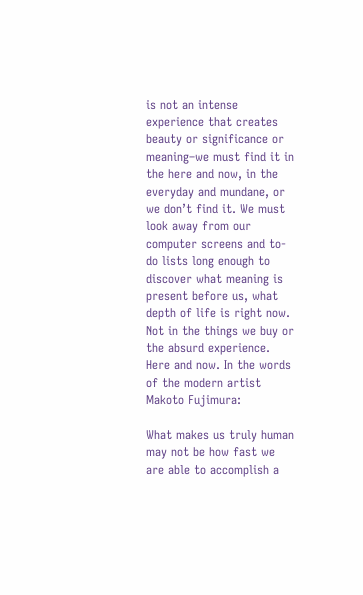is not an intense experience that creates beauty or significance or meaning–we must find it in the here and now, in the everyday and mundane, or we don’t find it. We must look away from our computer screens and to-do lists long enough to discover what meaning is present before us, what depth of life is right now. Not in the things we buy or the absurd experience. Here and now. In the words of the modern artist Makoto Fujimura:

What makes us truly human may not be how fast we are able to accomplish a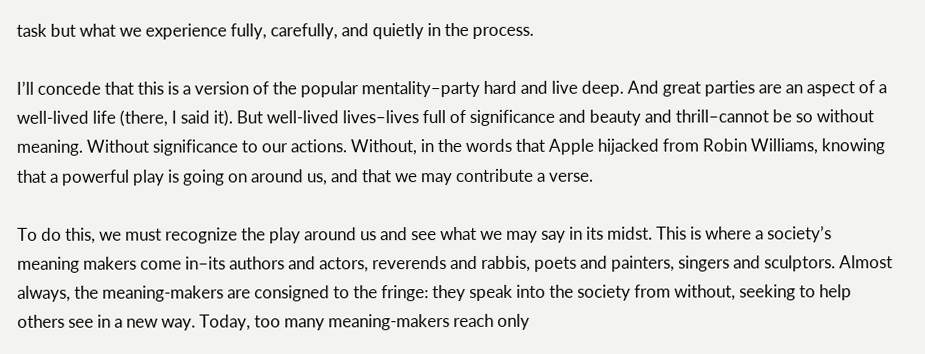task but what we experience fully, carefully, and quietly in the process.

I’ll concede that this is a version of the popular mentality–party hard and live deep. And great parties are an aspect of a well-lived life (there, I said it). But well-lived lives–lives full of significance and beauty and thrill–cannot be so without meaning. Without significance to our actions. Without, in the words that Apple hijacked from Robin Williams, knowing that a powerful play is going on around us, and that we may contribute a verse.

To do this, we must recognize the play around us and see what we may say in its midst. This is where a society’s meaning makers come in–its authors and actors, reverends and rabbis, poets and painters, singers and sculptors. Almost always, the meaning-makers are consigned to the fringe: they speak into the society from without, seeking to help others see in a new way. Today, too many meaning-makers reach only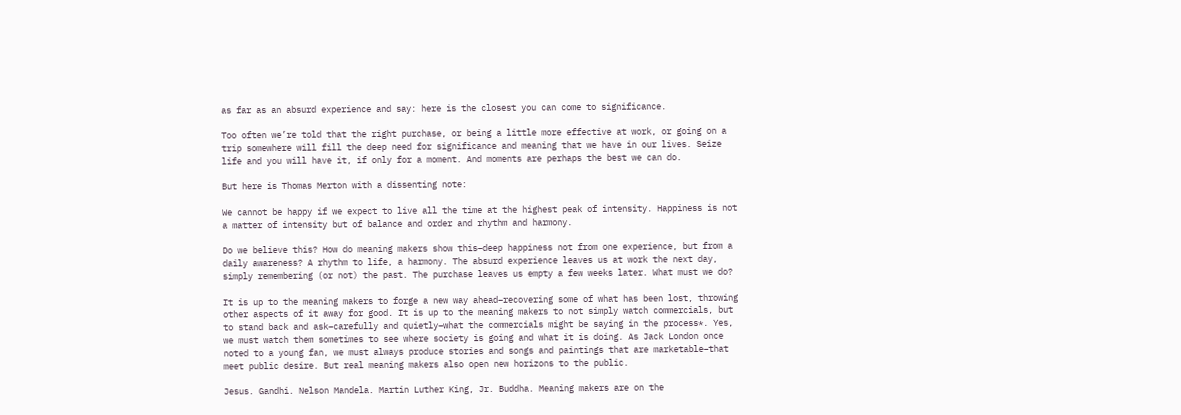as far as an absurd experience and say: here is the closest you can come to significance.

Too often we’re told that the right purchase, or being a little more effective at work, or going on a trip somewhere will fill the deep need for significance and meaning that we have in our lives. Seize life and you will have it, if only for a moment. And moments are perhaps the best we can do.

But here is Thomas Merton with a dissenting note:

We cannot be happy if we expect to live all the time at the highest peak of intensity. Happiness is not a matter of intensity but of balance and order and rhythm and harmony.

Do we believe this? How do meaning makers show this–deep happiness not from one experience, but from a daily awareness? A rhythm to life, a harmony. The absurd experience leaves us at work the next day, simply remembering (or not) the past. The purchase leaves us empty a few weeks later. What must we do?

It is up to the meaning makers to forge a new way ahead–recovering some of what has been lost, throwing other aspects of it away for good. It is up to the meaning makers to not simply watch commercials, but to stand back and ask–carefully and quietly–what the commercials might be saying in the process*. Yes, we must watch them sometimes to see where society is going and what it is doing. As Jack London once noted to a young fan, we must always produce stories and songs and paintings that are marketable–that meet public desire. But real meaning makers also open new horizons to the public.

Jesus. Gandhi. Nelson Mandela. Martin Luther King, Jr. Buddha. Meaning makers are on the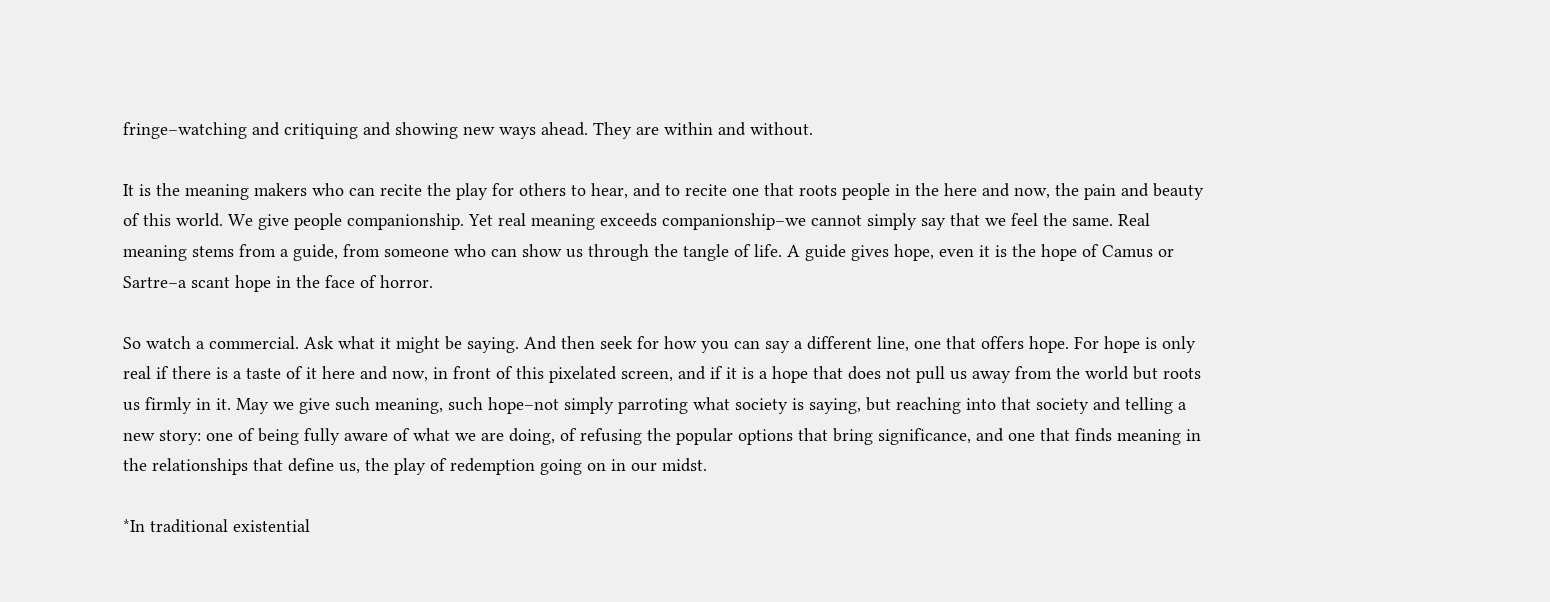fringe–watching and critiquing and showing new ways ahead. They are within and without.

It is the meaning makers who can recite the play for others to hear, and to recite one that roots people in the here and now, the pain and beauty of this world. We give people companionship. Yet real meaning exceeds companionship–we cannot simply say that we feel the same. Real meaning stems from a guide, from someone who can show us through the tangle of life. A guide gives hope, even it is the hope of Camus or Sartre–a scant hope in the face of horror.

So watch a commercial. Ask what it might be saying. And then seek for how you can say a different line, one that offers hope. For hope is only real if there is a taste of it here and now, in front of this pixelated screen, and if it is a hope that does not pull us away from the world but roots us firmly in it. May we give such meaning, such hope–not simply parroting what society is saying, but reaching into that society and telling a new story: one of being fully aware of what we are doing, of refusing the popular options that bring significance, and one that finds meaning in the relationships that define us, the play of redemption going on in our midst.

*In traditional existential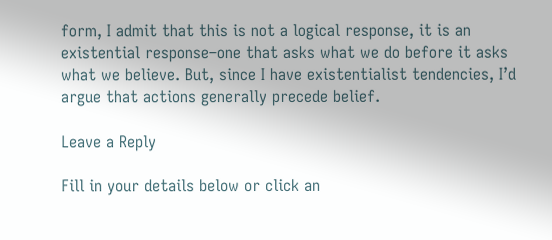form, I admit that this is not a logical response, it is an existential response–one that asks what we do before it asks what we believe. But, since I have existentialist tendencies, I’d argue that actions generally precede belief.

Leave a Reply

Fill in your details below or click an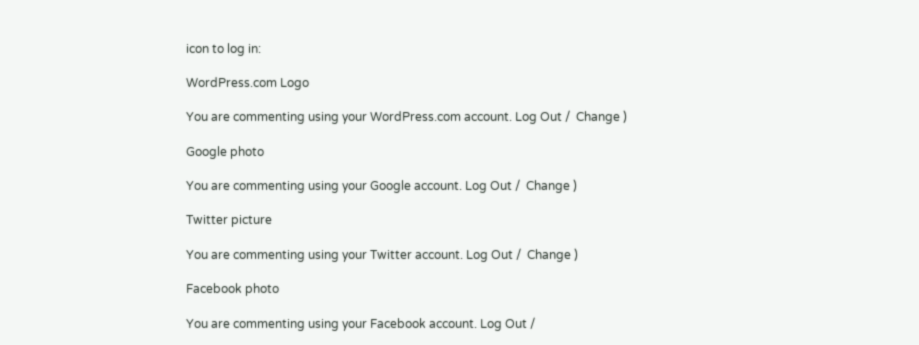icon to log in:

WordPress.com Logo

You are commenting using your WordPress.com account. Log Out /  Change )

Google photo

You are commenting using your Google account. Log Out /  Change )

Twitter picture

You are commenting using your Twitter account. Log Out /  Change )

Facebook photo

You are commenting using your Facebook account. Log Out /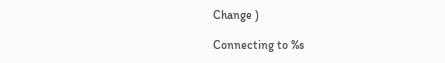Change )

Connecting to %s